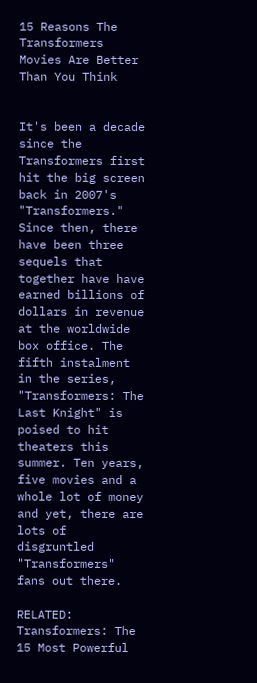15 Reasons The Transformers Movies Are Better Than You Think


It's been a decade since the Transformers first hit the big screen back in 2007's "Transformers." Since then, there have been three sequels that together have have earned billions of dollars in revenue at the worldwide box office. The fifth instalment in the series, "Transformers: The Last Knight" is poised to hit theaters this summer. Ten years, five movies and a whole lot of money and yet, there are lots of disgruntled "Transformers" fans out there.

RELATED: Transformers: The 15 Most Powerful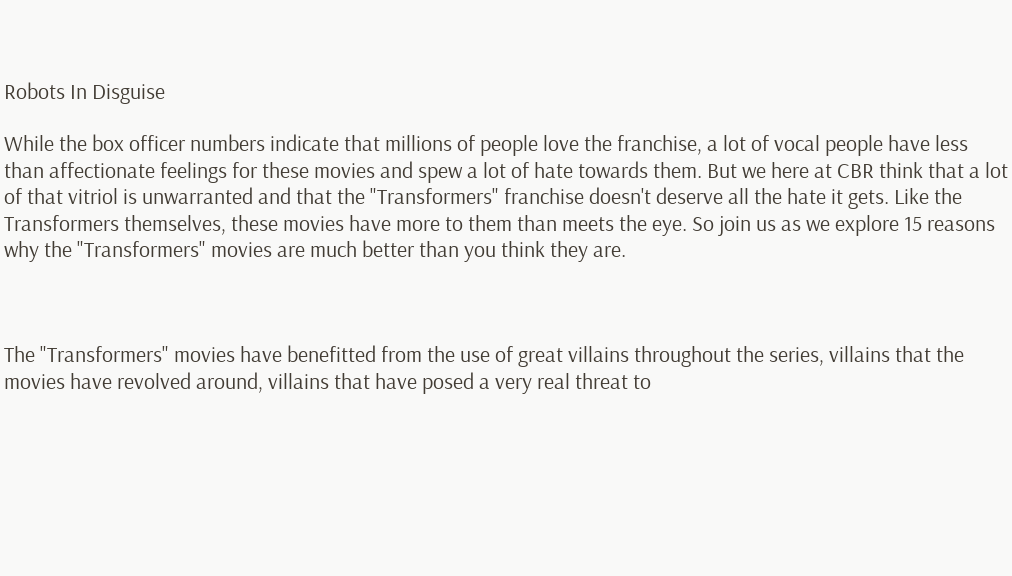Robots In Disguise

While the box officer numbers indicate that millions of people love the franchise, a lot of vocal people have less than affectionate feelings for these movies and spew a lot of hate towards them. But we here at CBR think that a lot of that vitriol is unwarranted and that the "Transformers" franchise doesn't deserve all the hate it gets. Like the Transformers themselves, these movies have more to them than meets the eye. So join us as we explore 15 reasons why the "Transformers" movies are much better than you think they are.



The "Transformers" movies have benefitted from the use of great villains throughout the series, villains that the movies have revolved around, villains that have posed a very real threat to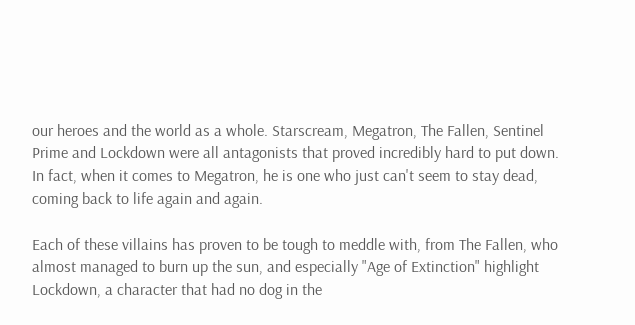our heroes and the world as a whole. Starscream, Megatron, The Fallen, Sentinel Prime and Lockdown were all antagonists that proved incredibly hard to put down. In fact, when it comes to Megatron, he is one who just can't seem to stay dead, coming back to life again and again.

Each of these villains has proven to be tough to meddle with, from The Fallen, who almost managed to burn up the sun, and especially "Age of Extinction" highlight Lockdown, a character that had no dog in the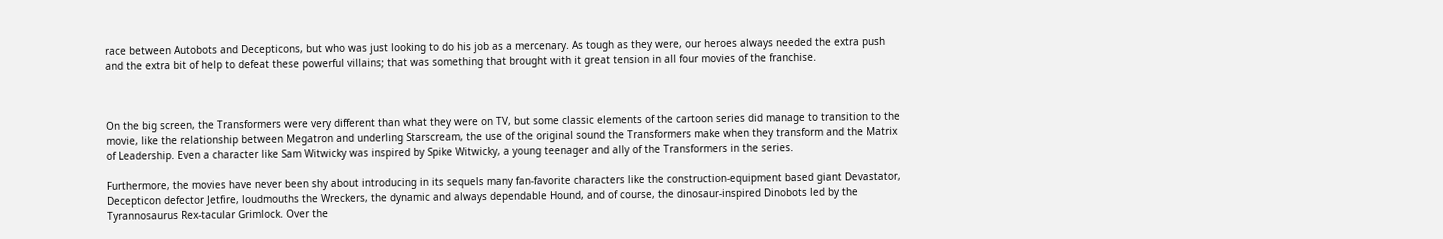race between Autobots and Decepticons, but who was just looking to do his job as a mercenary. As tough as they were, our heroes always needed the extra push and the extra bit of help to defeat these powerful villains; that was something that brought with it great tension in all four movies of the franchise.



On the big screen, the Transformers were very different than what they were on TV, but some classic elements of the cartoon series did manage to transition to the movie, like the relationship between Megatron and underling Starscream, the use of the original sound the Transformers make when they transform and the Matrix of Leadership. Even a character like Sam Witwicky was inspired by Spike Witwicky, a young teenager and ally of the Transformers in the series.

Furthermore, the movies have never been shy about introducing in its sequels many fan-favorite characters like the construction-equipment based giant Devastator, Decepticon defector Jetfire, loudmouths the Wreckers, the dynamic and always dependable Hound, and of course, the dinosaur-inspired Dinobots led by the Tyrannosaurus Rex-tacular Grimlock. Over the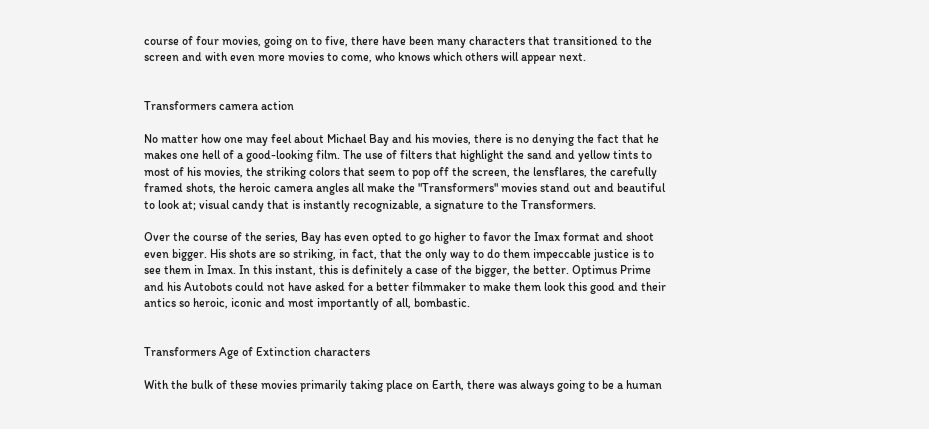course of four movies, going on to five, there have been many characters that transitioned to the screen and with even more movies to come, who knows which others will appear next.


Transformers camera action

No matter how one may feel about Michael Bay and his movies, there is no denying the fact that he makes one hell of a good-looking film. The use of filters that highlight the sand and yellow tints to most of his movies, the striking colors that seem to pop off the screen, the lensflares, the carefully framed shots, the heroic camera angles all make the "Transformers" movies stand out and beautiful to look at; visual candy that is instantly recognizable, a signature to the Transformers.

Over the course of the series, Bay has even opted to go higher to favor the Imax format and shoot even bigger. His shots are so striking, in fact, that the only way to do them impeccable justice is to see them in Imax. In this instant, this is definitely a case of the bigger, the better. Optimus Prime and his Autobots could not have asked for a better filmmaker to make them look this good and their antics so heroic, iconic and most importantly of all, bombastic.


Transformers Age of Extinction characters

With the bulk of these movies primarily taking place on Earth, there was always going to be a human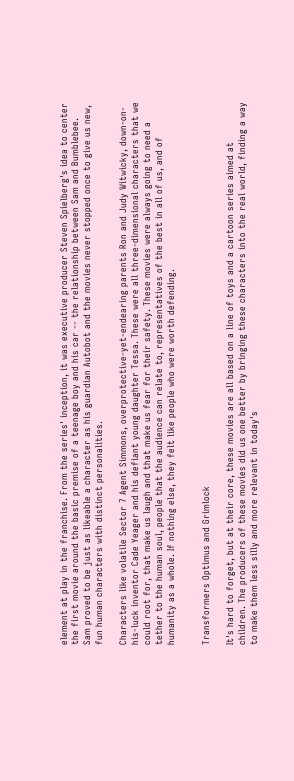element at play in the franchise. From the series' inception, it was executive producer Steven Spielberg's idea to center the first movie around the basic premise of a teenage boy and his car -- the relationship between Sam and Bumblebee. Sam proved to be just as likeable a character as his guardian Autobot and the movies never stopped once to give us new, fun human characters with distinct personalities.

Characters like volatile Sector 7 Agent Simmons, overprotective-yet-endearing parents Ron and Judy Witwicky, down-on-his-luck inventor Cade Yeager and his defiant young daughter Tessa. These were all three-dimensional characters that we could root for, that make us laugh and that make us fear for their safety. These movies were always going to need a tether to the human soul, people that the audience can relate to, representatives of the best in all of us, and of humanity as a whole. If nothing else, they felt like people who were worth defending.


Transformers Optimus and Grimlock

It's hard to forget, but at their core, these movies are all based on a line of toys and a cartoon series aimed at children. The producers of these movies did us one better by bringing these characters into the real world, finding a way to make them less silly and more relevant in today's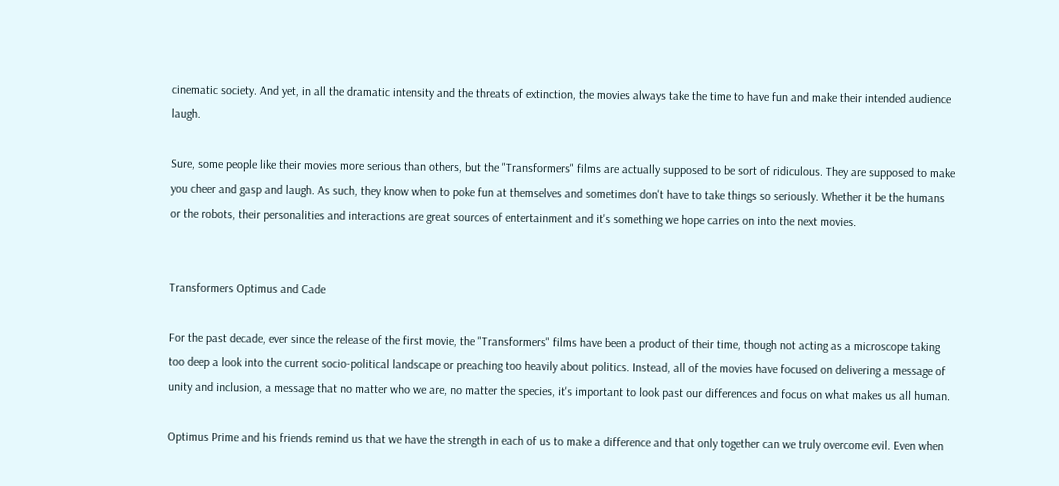cinematic society. And yet, in all the dramatic intensity and the threats of extinction, the movies always take the time to have fun and make their intended audience laugh.

Sure, some people like their movies more serious than others, but the "Transformers" films are actually supposed to be sort of ridiculous. They are supposed to make you cheer and gasp and laugh. As such, they know when to poke fun at themselves and sometimes don't have to take things so seriously. Whether it be the humans or the robots, their personalities and interactions are great sources of entertainment and it's something we hope carries on into the next movies.


Transformers Optimus and Cade

For the past decade, ever since the release of the first movie, the "Transformers" films have been a product of their time, though not acting as a microscope taking too deep a look into the current socio-political landscape or preaching too heavily about politics. Instead, all of the movies have focused on delivering a message of unity and inclusion, a message that no matter who we are, no matter the species, it's important to look past our differences and focus on what makes us all human.

Optimus Prime and his friends remind us that we have the strength in each of us to make a difference and that only together can we truly overcome evil. Even when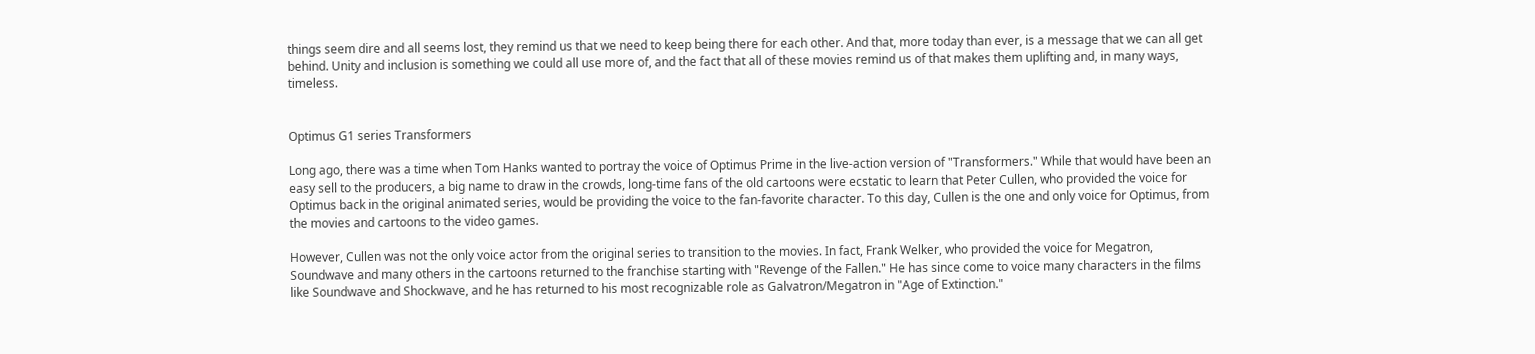things seem dire and all seems lost, they remind us that we need to keep being there for each other. And that, more today than ever, is a message that we can all get behind. Unity and inclusion is something we could all use more of, and the fact that all of these movies remind us of that makes them uplifting and, in many ways, timeless.


Optimus G1 series Transformers

Long ago, there was a time when Tom Hanks wanted to portray the voice of Optimus Prime in the live-action version of "Transformers." While that would have been an easy sell to the producers, a big name to draw in the crowds, long-time fans of the old cartoons were ecstatic to learn that Peter Cullen, who provided the voice for Optimus back in the original animated series, would be providing the voice to the fan-favorite character. To this day, Cullen is the one and only voice for Optimus, from the movies and cartoons to the video games.

However, Cullen was not the only voice actor from the original series to transition to the movies. In fact, Frank Welker, who provided the voice for Megatron, Soundwave and many others in the cartoons returned to the franchise starting with "Revenge of the Fallen." He has since come to voice many characters in the films like Soundwave and Shockwave, and he has returned to his most recognizable role as Galvatron/Megatron in "Age of Extinction."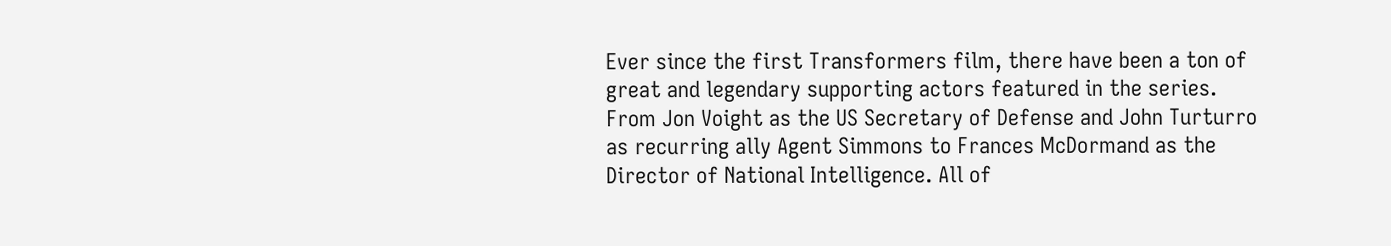Ever since the first Transformers film, there have been a ton of great and legendary supporting actors featured in the series. From Jon Voight as the US Secretary of Defense and John Turturro as recurring ally Agent Simmons to Frances McDormand as the Director of National Intelligence. All of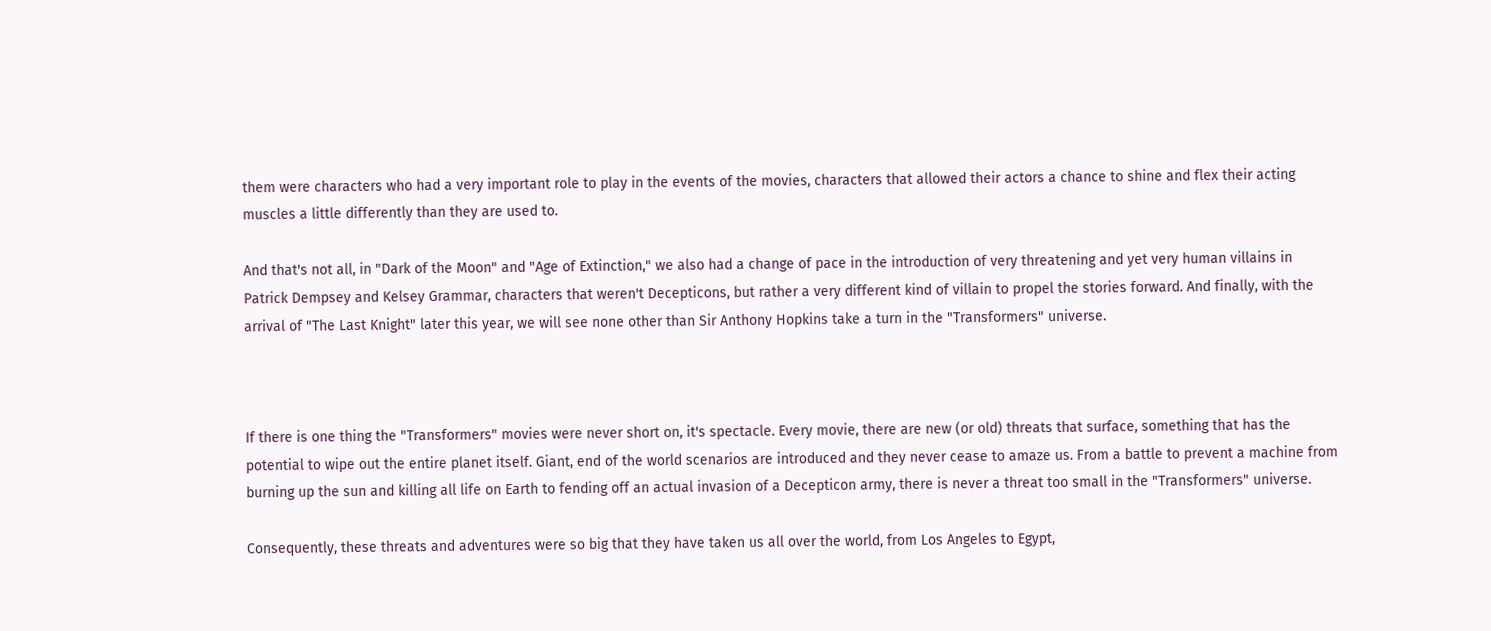them were characters who had a very important role to play in the events of the movies, characters that allowed their actors a chance to shine and flex their acting muscles a little differently than they are used to.

And that's not all, in "Dark of the Moon" and "Age of Extinction," we also had a change of pace in the introduction of very threatening and yet very human villains in Patrick Dempsey and Kelsey Grammar, characters that weren't Decepticons, but rather a very different kind of villain to propel the stories forward. And finally, with the arrival of "The Last Knight" later this year, we will see none other than Sir Anthony Hopkins take a turn in the "Transformers" universe.



If there is one thing the "Transformers" movies were never short on, it's spectacle. Every movie, there are new (or old) threats that surface, something that has the potential to wipe out the entire planet itself. Giant, end of the world scenarios are introduced and they never cease to amaze us. From a battle to prevent a machine from burning up the sun and killing all life on Earth to fending off an actual invasion of a Decepticon army, there is never a threat too small in the "Transformers" universe.

Consequently, these threats and adventures were so big that they have taken us all over the world, from Los Angeles to Egypt,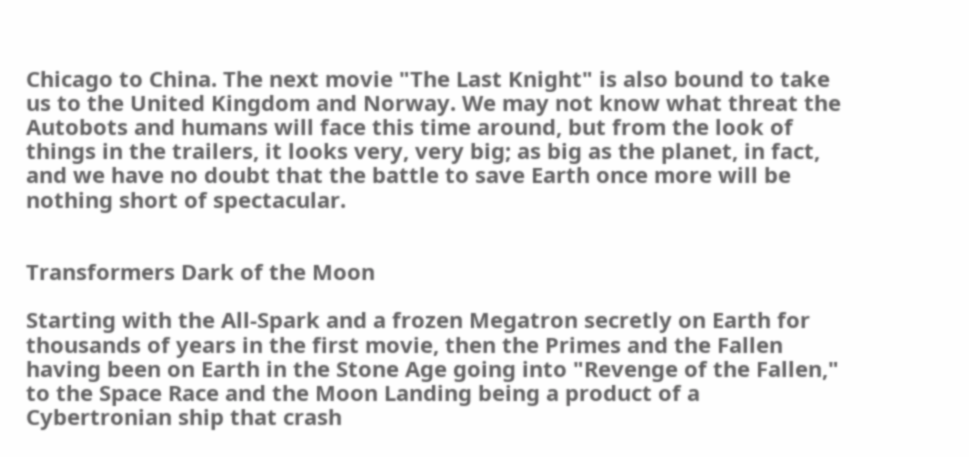Chicago to China. The next movie "The Last Knight" is also bound to take us to the United Kingdom and Norway. We may not know what threat the Autobots and humans will face this time around, but from the look of things in the trailers, it looks very, very big; as big as the planet, in fact, and we have no doubt that the battle to save Earth once more will be nothing short of spectacular.


Transformers Dark of the Moon

Starting with the All-Spark and a frozen Megatron secretly on Earth for thousands of years in the first movie, then the Primes and the Fallen having been on Earth in the Stone Age going into "Revenge of the Fallen," to the Space Race and the Moon Landing being a product of a Cybertronian ship that crash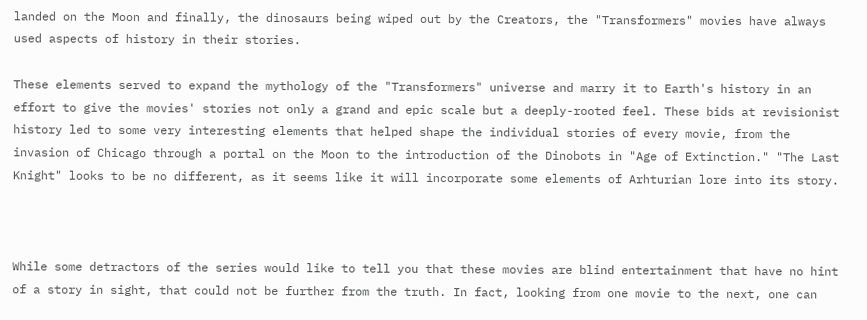landed on the Moon and finally, the dinosaurs being wiped out by the Creators, the "Transformers" movies have always used aspects of history in their stories.

These elements served to expand the mythology of the "Transformers" universe and marry it to Earth's history in an effort to give the movies' stories not only a grand and epic scale but a deeply-rooted feel. These bids at revisionist history led to some very interesting elements that helped shape the individual stories of every movie, from the invasion of Chicago through a portal on the Moon to the introduction of the Dinobots in "Age of Extinction." "The Last Knight" looks to be no different, as it seems like it will incorporate some elements of Arhturian lore into its story.



While some detractors of the series would like to tell you that these movies are blind entertainment that have no hint of a story in sight, that could not be further from the truth. In fact, looking from one movie to the next, one can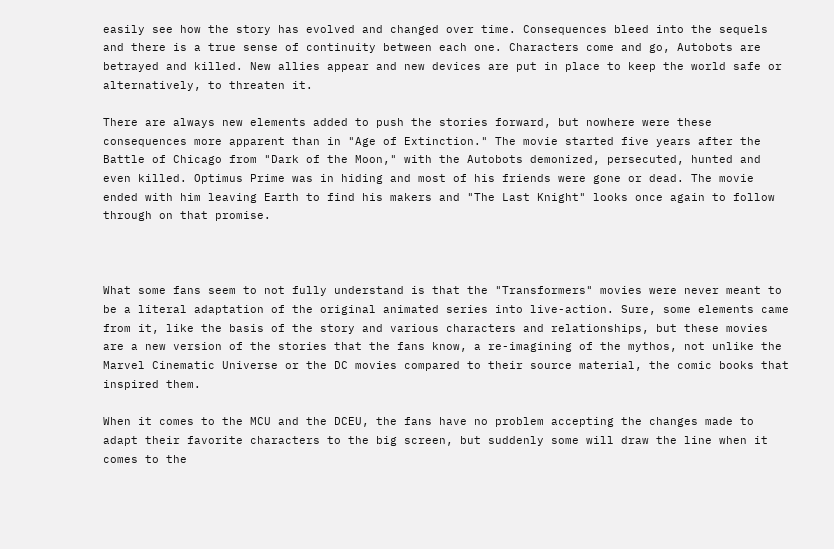easily see how the story has evolved and changed over time. Consequences bleed into the sequels and there is a true sense of continuity between each one. Characters come and go, Autobots are betrayed and killed. New allies appear and new devices are put in place to keep the world safe or alternatively, to threaten it.

There are always new elements added to push the stories forward, but nowhere were these consequences more apparent than in "Age of Extinction." The movie started five years after the Battle of Chicago from "Dark of the Moon," with the Autobots demonized, persecuted, hunted and even killed. Optimus Prime was in hiding and most of his friends were gone or dead. The movie ended with him leaving Earth to find his makers and "The Last Knight" looks once again to follow through on that promise.



What some fans seem to not fully understand is that the "Transformers" movies were never meant to be a literal adaptation of the original animated series into live-action. Sure, some elements came from it, like the basis of the story and various characters and relationships, but these movies are a new version of the stories that the fans know, a re-imagining of the mythos, not unlike the Marvel Cinematic Universe or the DC movies compared to their source material, the comic books that inspired them.

When it comes to the MCU and the DCEU, the fans have no problem accepting the changes made to adapt their favorite characters to the big screen, but suddenly some will draw the line when it comes to the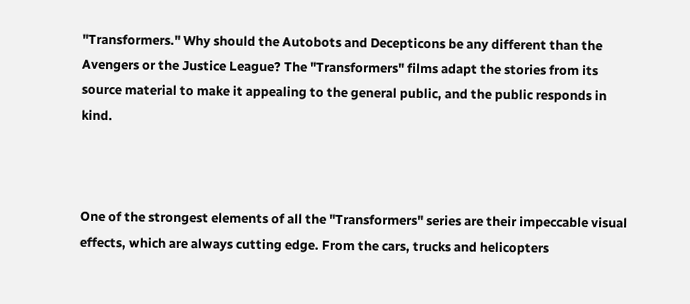"Transformers." Why should the Autobots and Decepticons be any different than the Avengers or the Justice League? The "Transformers" films adapt the stories from its source material to make it appealing to the general public, and the public responds in kind.



One of the strongest elements of all the "Transformers" series are their impeccable visual effects, which are always cutting edge. From the cars, trucks and helicopters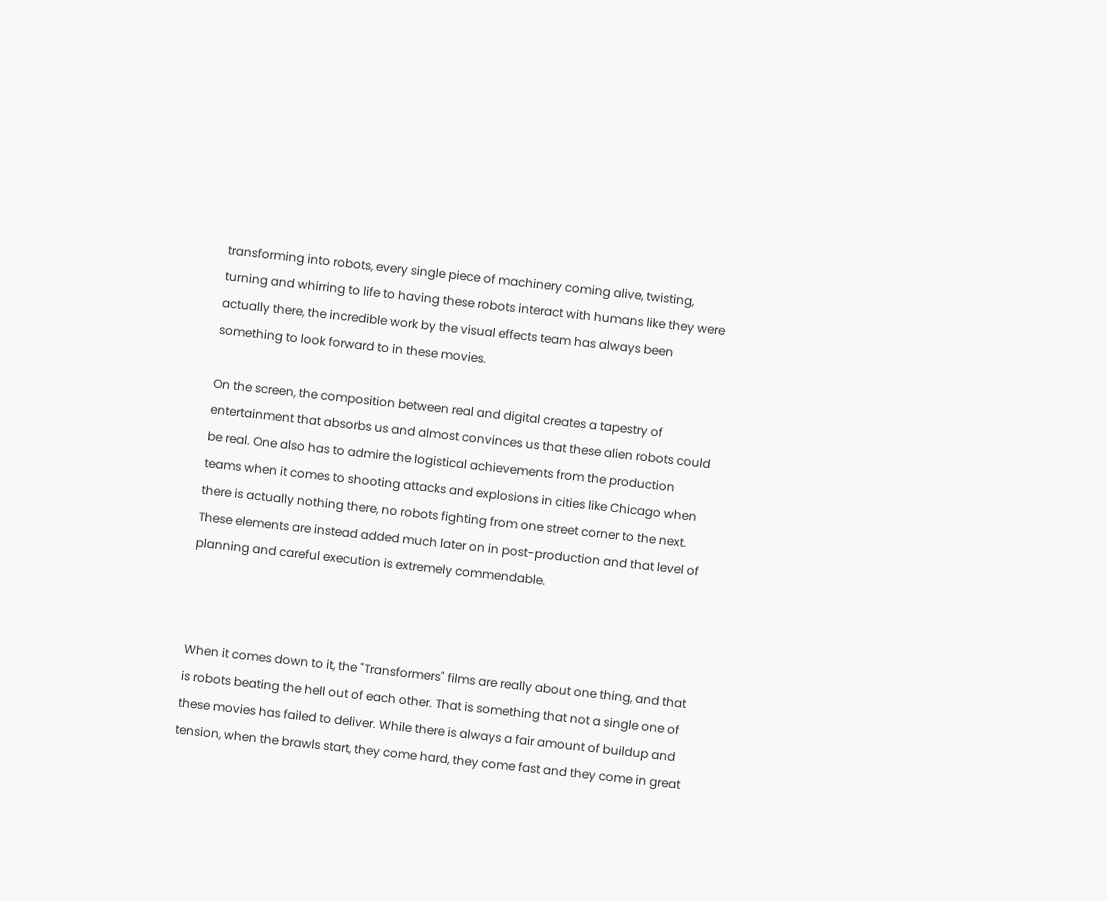transforming into robots, every single piece of machinery coming alive, twisting, turning and whirring to life to having these robots interact with humans like they were actually there, the incredible work by the visual effects team has always been something to look forward to in these movies.

On the screen, the composition between real and digital creates a tapestry of entertainment that absorbs us and almost convinces us that these alien robots could be real. One also has to admire the logistical achievements from the production teams when it comes to shooting attacks and explosions in cities like Chicago when there is actually nothing there, no robots fighting from one street corner to the next. These elements are instead added much later on in post-production and that level of planning and careful execution is extremely commendable.



When it comes down to it, the "Transformers" films are really about one thing, and that is robots beating the hell out of each other. That is something that not a single one of these movies has failed to deliver. While there is always a fair amount of buildup and tension, when the brawls start, they come hard, they come fast and they come in great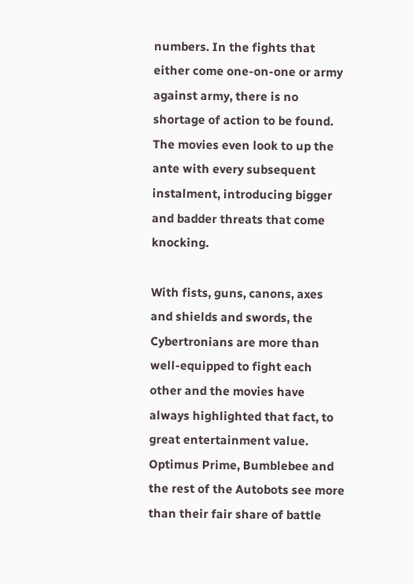numbers. In the fights that either come one-on-one or army against army, there is no shortage of action to be found. The movies even look to up the ante with every subsequent instalment, introducing bigger and badder threats that come knocking.

With fists, guns, canons, axes and shields and swords, the Cybertronians are more than well-equipped to fight each other and the movies have always highlighted that fact, to great entertainment value. Optimus Prime, Bumblebee and the rest of the Autobots see more than their fair share of battle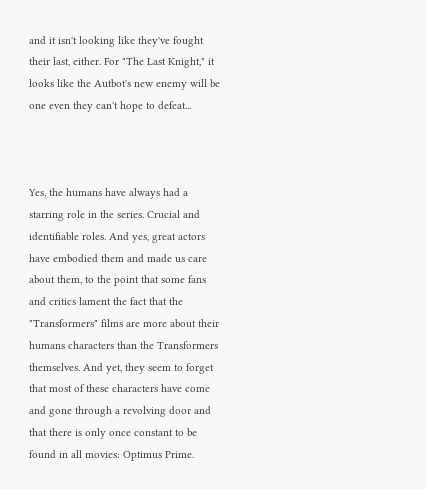and it isn't looking like they've fought their last, either. For "The Last Knight," it looks like the Autbot's new enemy will be one even they can't hope to defeat...



Yes, the humans have always had a starring role in the series. Crucial and identifiable roles. And yes, great actors have embodied them and made us care about them, to the point that some fans and critics lament the fact that the "Transformers" films are more about their humans characters than the Transformers themselves. And yet, they seem to forget that most of these characters have come and gone through a revolving door and that there is only once constant to be found in all movies: Optimus Prime.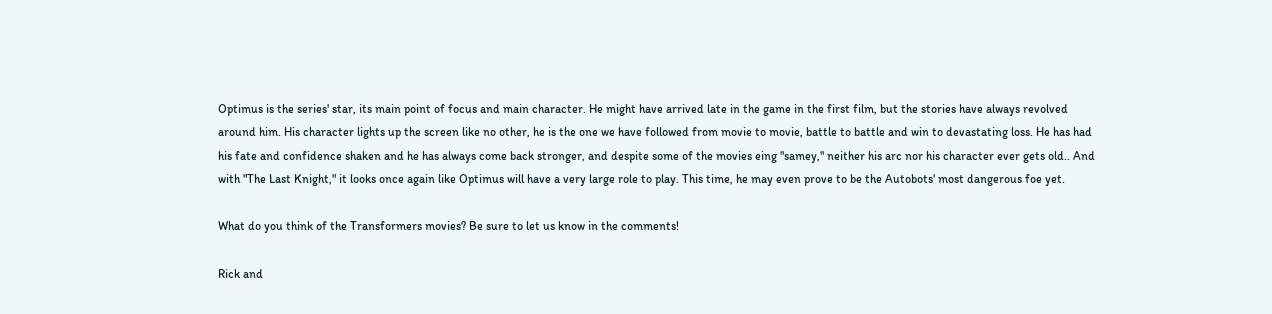Optimus is the series' star, its main point of focus and main character. He might have arrived late in the game in the first film, but the stories have always revolved around him. His character lights up the screen like no other, he is the one we have followed from movie to movie, battle to battle and win to devastating loss. He has had his fate and confidence shaken and he has always come back stronger, and despite some of the movies eing "samey," neither his arc nor his character ever gets old.. And with "The Last Knight," it looks once again like Optimus will have a very large role to play. This time, he may even prove to be the Autobots' most dangerous foe yet.

What do you think of the Transformers movies? Be sure to let us know in the comments!

Rick and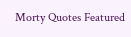Morty Quotes Featured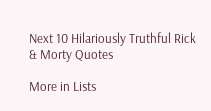Next 10 Hilariously Truthful Rick & Morty Quotes

More in Lists